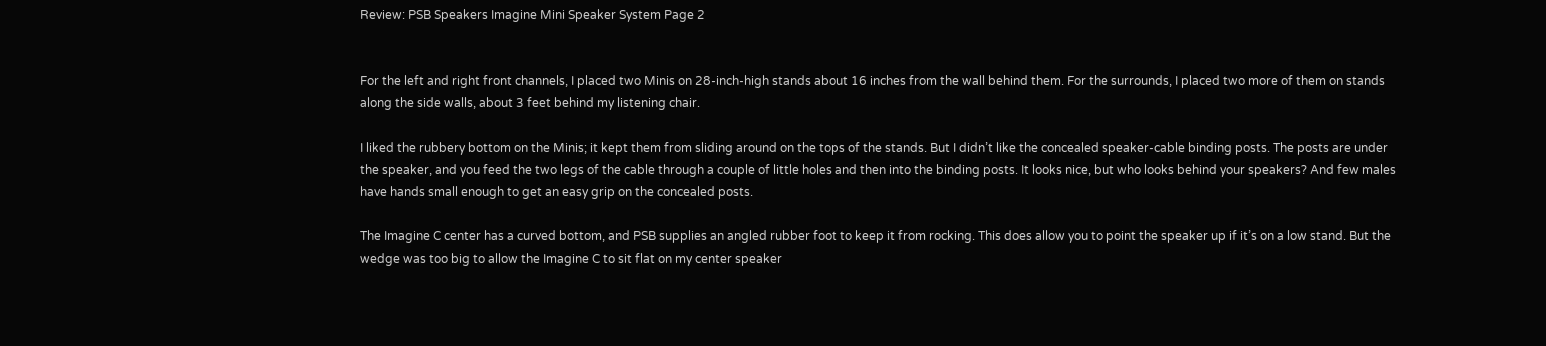Review: PSB Speakers Imagine Mini Speaker System Page 2


For the left and right front channels, I placed two Minis on 28-inch-high stands about 16 inches from the wall behind them. For the surrounds, I placed two more of them on stands along the side walls, about 3 feet behind my listening chair.

I liked the rubbery bottom on the Minis; it kept them from sliding around on the tops of the stands. But I didn’t like the concealed speaker-cable binding posts. The posts are under the speaker, and you feed the two legs of the cable through a couple of little holes and then into the binding posts. It looks nice, but who looks behind your speakers? And few males have hands small enough to get an easy grip on the concealed posts.

The Imagine C center has a curved bottom, and PSB supplies an angled rubber foot to keep it from rocking. This does allow you to point the speaker up if it’s on a low stand. But the wedge was too big to allow the Imagine C to sit flat on my center speaker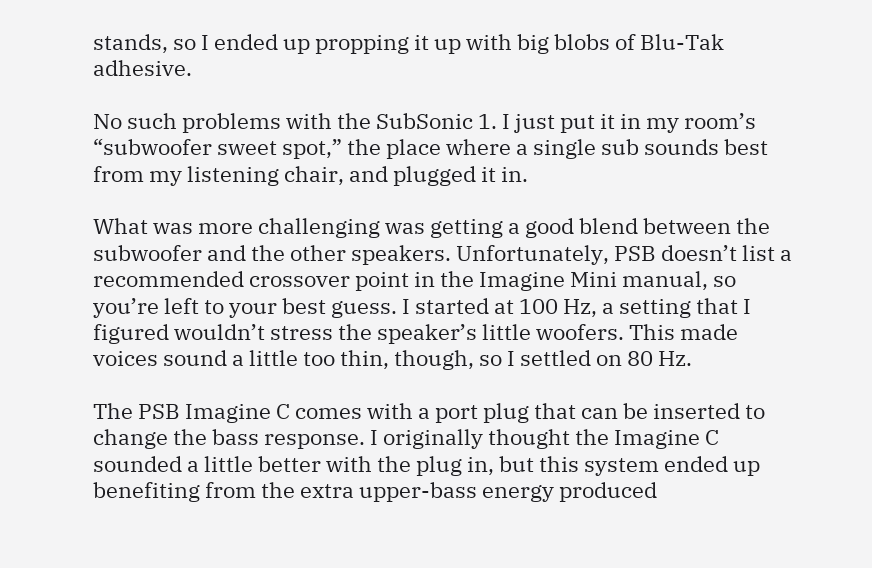stands, so I ended up propping it up with big blobs of Blu-Tak adhesive.

No such problems with the SubSonic 1. I just put it in my room’s “subwoofer sweet spot,” the place where a single sub sounds best from my listening chair, and plugged it in.

What was more challenging was getting a good blend between the subwoofer and the other speakers. Unfortunately, PSB doesn’t list a recommended crossover point in the Imagine Mini manual, so you’re left to your best guess. I started at 100 Hz, a setting that I figured wouldn’t stress the speaker’s little woofers. This made voices sound a little too thin, though, so I settled on 80 Hz.

The PSB Imagine C comes with a port plug that can be inserted to change the bass response. I originally thought the Imagine C sounded a little better with the plug in, but this system ended up benefiting from the extra upper-bass energy produced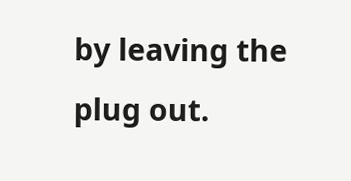by leaving the plug out.